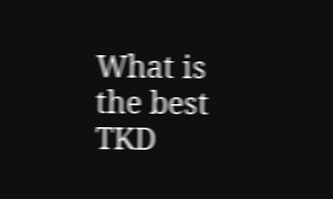What is the best TKD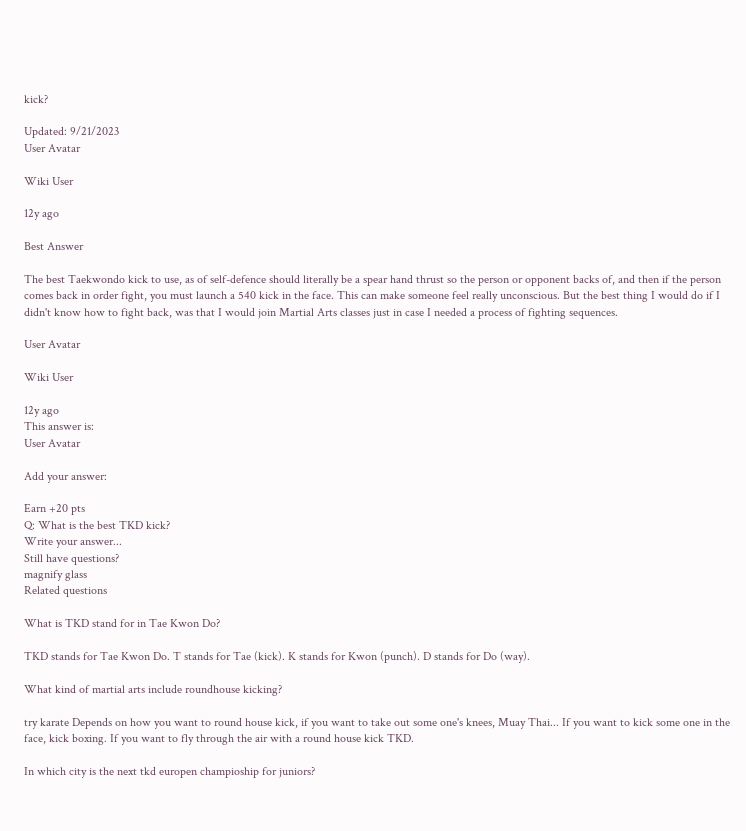kick?

Updated: 9/21/2023
User Avatar

Wiki User

12y ago

Best Answer

The best Taekwondo kick to use, as of self-defence should literally be a spear hand thrust so the person or opponent backs of, and then if the person comes back in order fight, you must launch a 540 kick in the face. This can make someone feel really unconscious. But the best thing I would do if I didn't know how to fight back, was that I would join Martial Arts classes just in case I needed a process of fighting sequences.

User Avatar

Wiki User

12y ago
This answer is:
User Avatar

Add your answer:

Earn +20 pts
Q: What is the best TKD kick?
Write your answer...
Still have questions?
magnify glass
Related questions

What is TKD stand for in Tae Kwon Do?

TKD stands for Tae Kwon Do. T stands for Tae (kick). K stands for Kwon (punch). D stands for Do (way).

What kind of martial arts include roundhouse kicking?

try karate Depends on how you want to round house kick, if you want to take out some one's knees, Muay Thai... If you want to kick some one in the face, kick boxing. If you want to fly through the air with a round house kick TKD.

In which city is the next tkd europen champioship for juniors?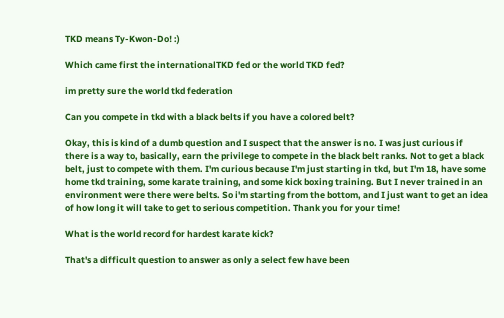TKD means Ty-Kwon-Do! :)

Which came first the internationalTKD fed or the world TKD fed?

im pretty sure the world tkd federation

Can you compete in tkd with a black belts if you have a colored belt?

Okay, this is kind of a dumb question and I suspect that the answer is no. I was just curious if there is a way to, basically, earn the privilege to compete in the black belt ranks. Not to get a black belt, just to compete with them. I'm curious because I'm just starting in tkd, but I'm 18, have some home tkd training, some karate training, and some kick boxing training. But I never trained in an environment were there were belts. So i'm starting from the bottom, and I just want to get an idea of how long it will take to get to serious competition. Thank you for your time!

What is the world record for hardest karate kick?

That's a difficult question to answer as only a select few have been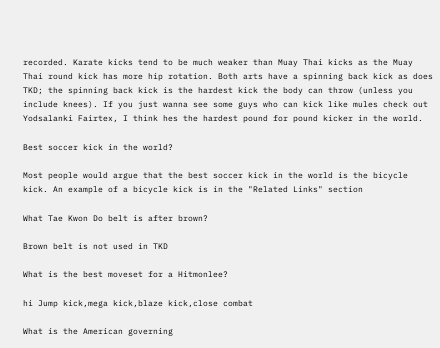recorded. Karate kicks tend to be much weaker than Muay Thai kicks as the Muay Thai round kick has more hip rotation. Both arts have a spinning back kick as does TKD; the spinning back kick is the hardest kick the body can throw (unless you include knees). If you just wanna see some guys who can kick like mules check out Yodsalanki Fairtex, I think hes the hardest pound for pound kicker in the world.

Best soccer kick in the world?

Most people would argue that the best soccer kick in the world is the bicycle kick. An example of a bicycle kick is in the "Related Links" section

What Tae Kwon Do belt is after brown?

Brown belt is not used in TKD

What is the best moveset for a Hitmonlee?

hi Jump kick,mega kick,blaze kick,close combat

What is the American governing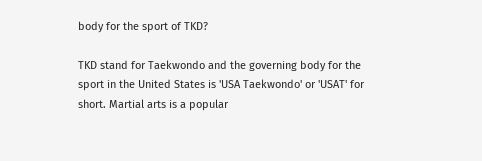body for the sport of TKD?

TKD stand for Taekwondo and the governing body for the sport in the United States is 'USA Taekwondo' or 'USAT' for short. Martial arts is a popular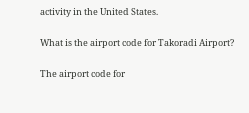activity in the United States.

What is the airport code for Takoradi Airport?

The airport code for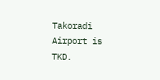Takoradi Airport is TKD.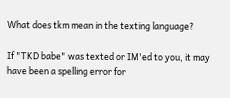What does tkm mean in the texting language?

If "TKD babe" was texted or IM'ed to you, it may have been a spelling error for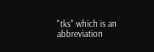"tks" which is an abbreviation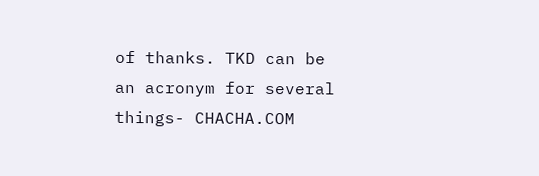of thanks. TKD can be an acronym for several things- CHACHA.COM